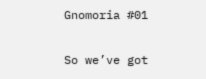Gnomoria #01

So we’ve got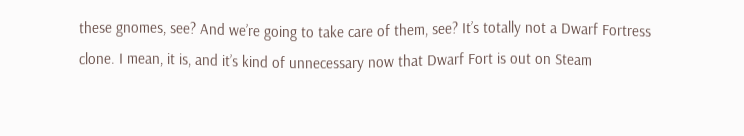these gnomes, see? And we’re going to take care of them, see? It’s totally not a Dwarf Fortress clone. I mean, it is, and it’s kind of unnecessary now that Dwarf Fort is out on Steam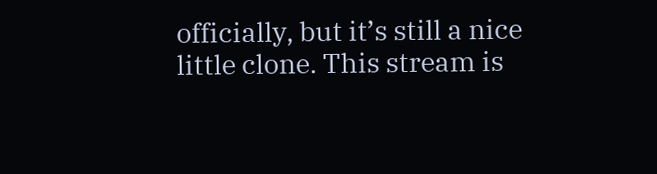officially, but it’s still a nice little clone. This stream is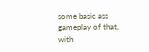some basic ass gameplay of that, with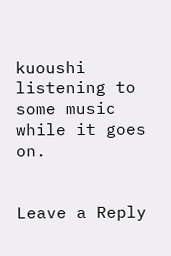kuoushi listening to some music while it goes on.


Leave a Reply